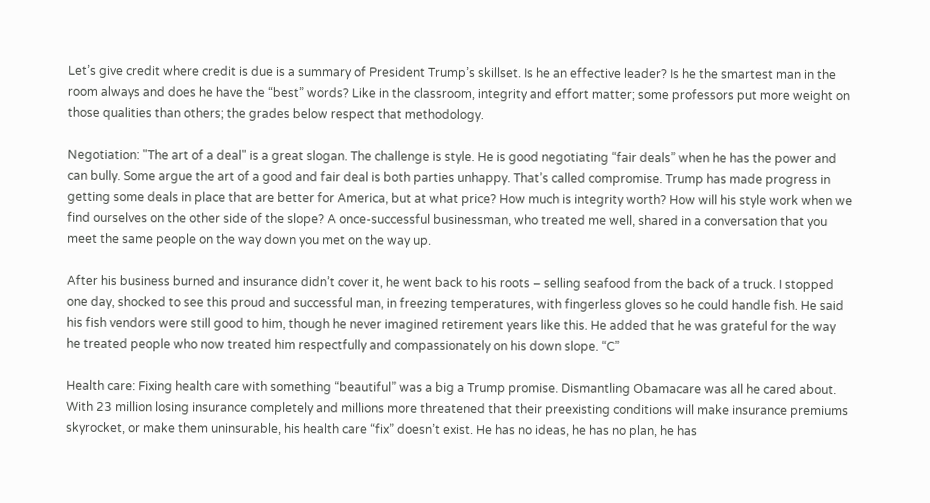Let’s give credit where credit is due is a summary of President Trump’s skillset. Is he an effective leader? Is he the smartest man in the room always and does he have the “best” words? Like in the classroom, integrity and effort matter; some professors put more weight on those qualities than others; the grades below respect that methodology.

Negotiation: "The art of a deal" is a great slogan. The challenge is style. He is good negotiating “fair deals” when he has the power and can bully. Some argue the art of a good and fair deal is both parties unhappy. That’s called compromise. Trump has made progress in getting some deals in place that are better for America, but at what price? How much is integrity worth? How will his style work when we find ourselves on the other side of the slope? A once-successful businessman, who treated me well, shared in a conversation that you meet the same people on the way down you met on the way up.

After his business burned and insurance didn’t cover it, he went back to his roots – selling seafood from the back of a truck. I stopped one day, shocked to see this proud and successful man, in freezing temperatures, with fingerless gloves so he could handle fish. He said his fish vendors were still good to him, though he never imagined retirement years like this. He added that he was grateful for the way he treated people who now treated him respectfully and compassionately on his down slope. “C”

Health care: Fixing health care with something “beautiful” was a big a Trump promise. Dismantling Obamacare was all he cared about. With 23 million losing insurance completely and millions more threatened that their preexisting conditions will make insurance premiums skyrocket, or make them uninsurable, his health care “fix” doesn’t exist. He has no ideas, he has no plan, he has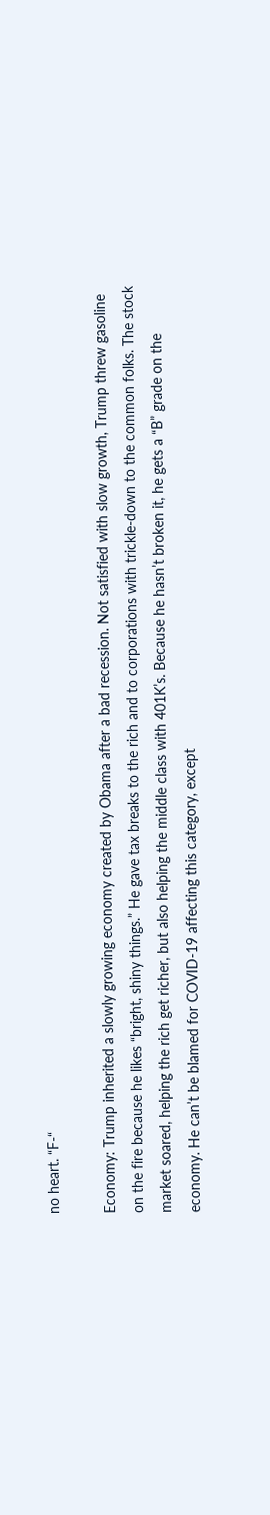no heart. “F-“

Economy: Trump inherited a slowly growing economy created by Obama after a bad recession. Not satisfied with slow growth, Trump threw gasoline on the fire because he likes “bright, shiny things.” He gave tax breaks to the rich and to corporations with trickle-down to the common folks. The stock market soared, helping the rich get richer, but also helping the middle class with 401K’s. Because he hasn’t broken it, he gets a “B” grade on the economy. He can’t be blamed for COVID-19 affecting this category, except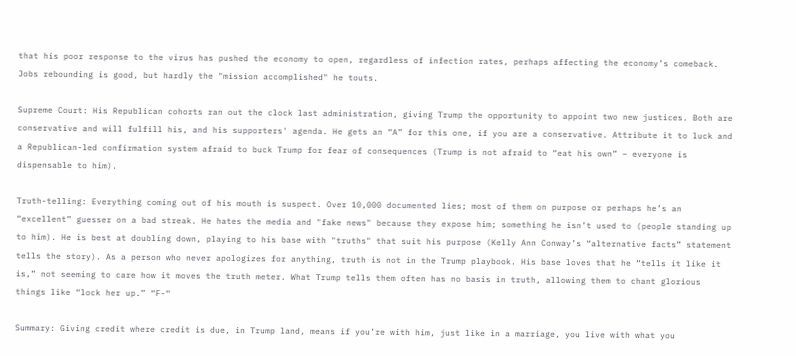that his poor response to the virus has pushed the economy to open, regardless of infection rates, perhaps affecting the economy’s comeback. Jobs rebounding is good, but hardly the "mission accomplished" he touts.

Supreme Court: His Republican cohorts ran out the clock last administration, giving Trump the opportunity to appoint two new justices. Both are conservative and will fulfill his, and his supporters' agenda. He gets an “A” for this one, if you are a conservative. Attribute it to luck and a Republican-led confirmation system afraid to buck Trump for fear of consequences (Trump is not afraid to “eat his own” – everyone is dispensable to him).

Truth-telling: Everything coming out of his mouth is suspect. Over 10,000 documented lies; most of them on purpose or perhaps he’s an “excellent” guesser on a bad streak. He hates the media and "fake news" because they expose him; something he isn’t used to (people standing up to him). He is best at doubling down, playing to his base with "truths" that suit his purpose (Kelly Ann Conway’s “alternative facts” statement tells the story). As a person who never apologizes for anything, truth is not in the Trump playbook. His base loves that he “tells it like it is,” not seeming to care how it moves the truth meter. What Trump tells them often has no basis in truth, allowing them to chant glorious things like “lock her up.” “F-“

Summary: Giving credit where credit is due, in Trump land, means if you’re with him, just like in a marriage, you live with what you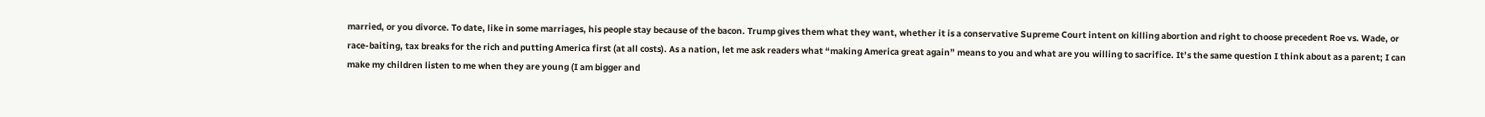married, or you divorce. To date, like in some marriages, his people stay because of the bacon. Trump gives them what they want, whether it is a conservative Supreme Court intent on killing abortion and right to choose precedent Roe vs. Wade, or race-baiting, tax breaks for the rich and putting America first (at all costs). As a nation, let me ask readers what “making America great again” means to you and what are you willing to sacrifice. It’s the same question I think about as a parent; I can make my children listen to me when they are young (I am bigger and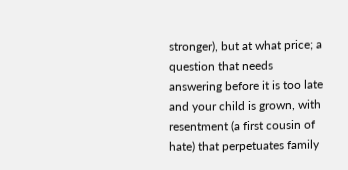stronger), but at what price; a question that needs answering before it is too late and your child is grown, with resentment (a first cousin of hate) that perpetuates family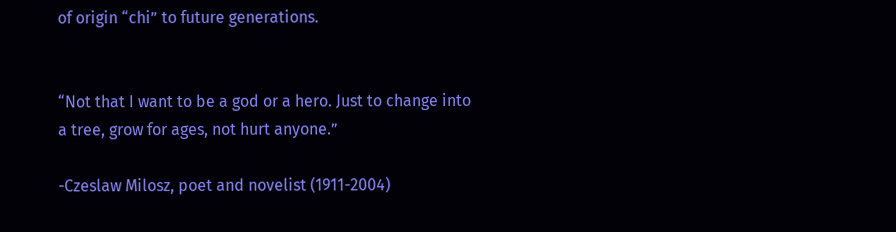of origin “chi” to future generations.


“Not that I want to be a god or a hero. Just to change into a tree, grow for ages, not hurt anyone.”

-Czeslaw Milosz, poet and novelist (1911-2004)